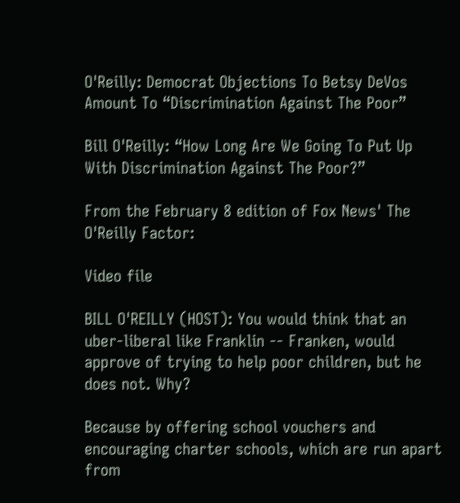O'Reilly: Democrat Objections To Betsy DeVos Amount To “Discrimination Against The Poor”

Bill O'Reilly: “How Long Are We Going To Put Up With Discrimination Against The Poor?”

From the February 8 edition of Fox News' The O'Reilly Factor:

Video file

BILL O'REILLY (HOST): You would think that an uber-liberal like Franklin -- Franken, would approve of trying to help poor children, but he does not. Why?

Because by offering school vouchers and encouraging charter schools, which are run apart from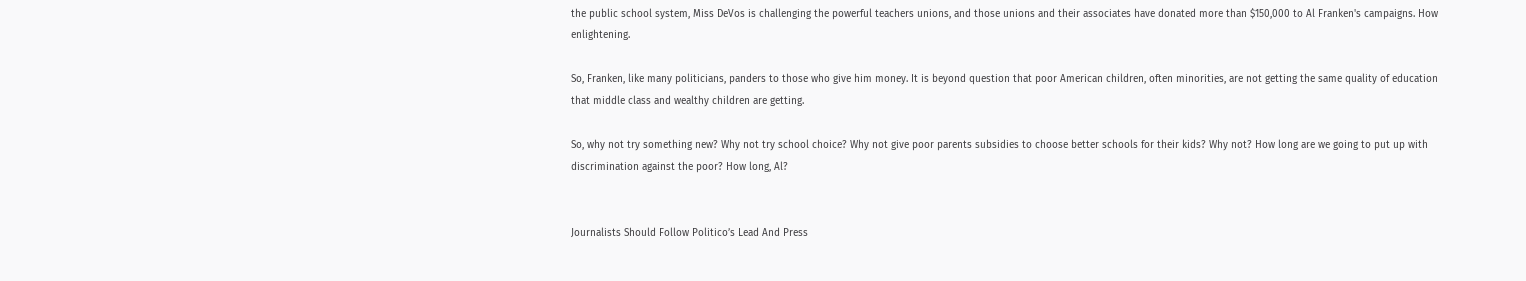the public school system, Miss DeVos is challenging the powerful teachers unions, and those unions and their associates have donated more than $150,000 to Al Franken's campaigns. How enlightening.

So, Franken, like many politicians, panders to those who give him money. It is beyond question that poor American children, often minorities, are not getting the same quality of education that middle class and wealthy children are getting.

So, why not try something new? Why not try school choice? Why not give poor parents subsidies to choose better schools for their kids? Why not? How long are we going to put up with discrimination against the poor? How long, Al?


Journalists Should Follow Politico’s Lead And Press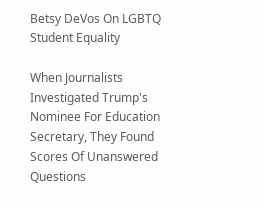Betsy DeVos On LGBTQ Student Equality

When Journalists Investigated Trump's Nominee For Education Secretary, They Found Scores Of Unanswered Questions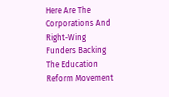Here Are The Corporations And Right-Wing Funders Backing The Education Reform Movement